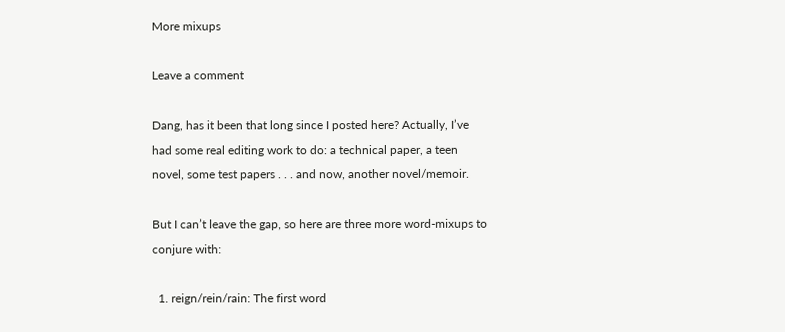More mixups

Leave a comment

Dang, has it been that long since I posted here? Actually, I’ve had some real editing work to do: a technical paper, a teen novel, some test papers . . . and now, another novel/memoir.

But I can’t leave the gap, so here are three more word-mixups to conjure with:

  1. reign/rein/rain: The first word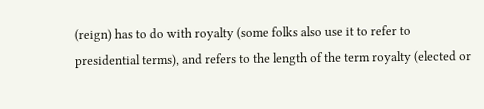(reign) has to do with royalty (some folks also use it to refer to presidential terms), and refers to the length of the term royalty (elected or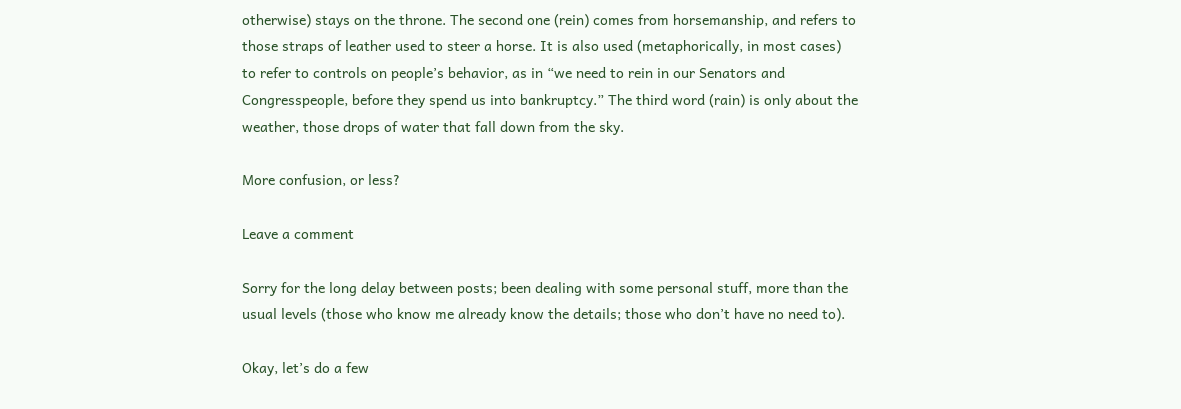otherwise) stays on the throne. The second one (rein) comes from horsemanship, and refers to those straps of leather used to steer a horse. It is also used (metaphorically, in most cases) to refer to controls on people’s behavior, as in “we need to rein in our Senators and Congresspeople, before they spend us into bankruptcy.” The third word (rain) is only about the weather, those drops of water that fall down from the sky.

More confusion, or less?

Leave a comment

Sorry for the long delay between posts; been dealing with some personal stuff, more than the usual levels (those who know me already know the details; those who don’t have no need to).

Okay, let’s do a few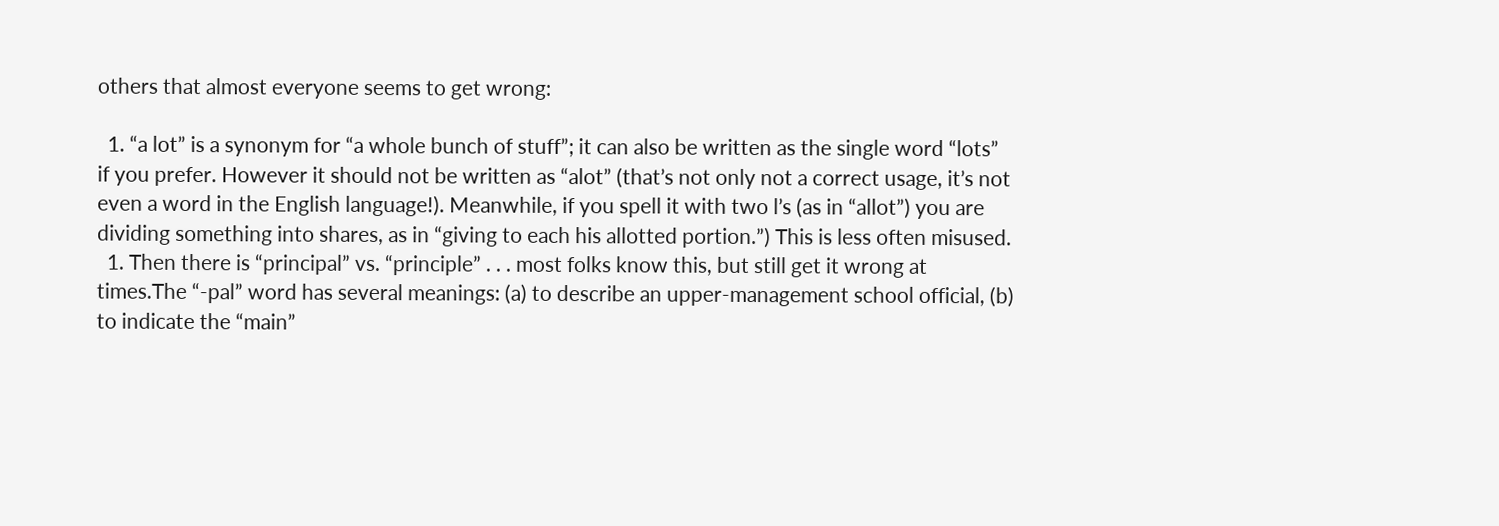others that almost everyone seems to get wrong:

  1. “a lot” is a synonym for “a whole bunch of stuff”; it can also be written as the single word “lots” if you prefer. However it should not be written as “alot” (that’s not only not a correct usage, it’s not even a word in the English language!). Meanwhile, if you spell it with two l’s (as in “allot”) you are dividing something into shares, as in “giving to each his allotted portion.”) This is less often misused.
  1. Then there is “principal” vs. “principle” . . . most folks know this, but still get it wrong at times.The “-pal” word has several meanings: (a) to describe an upper-management school official, (b) to indicate the “main”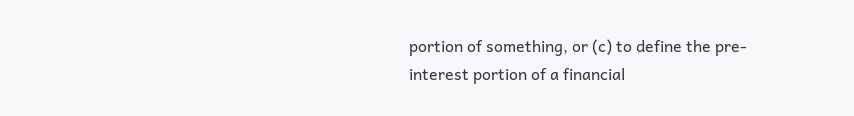portion of something, or (c) to define the pre-interest portion of a financial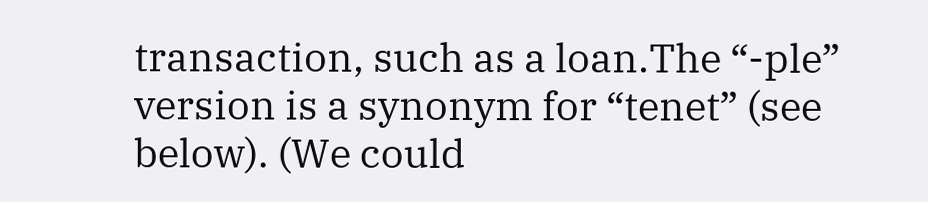transaction, such as a loan.The “-ple” version is a synonym for “tenet” (see below). (We could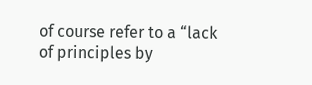of course refer to a “lack of principles by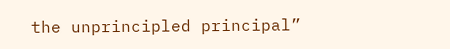the unprincipled principal”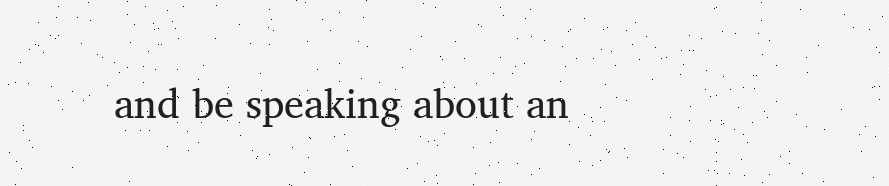and be speaking about an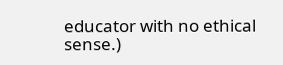educator with no ethical sense.)